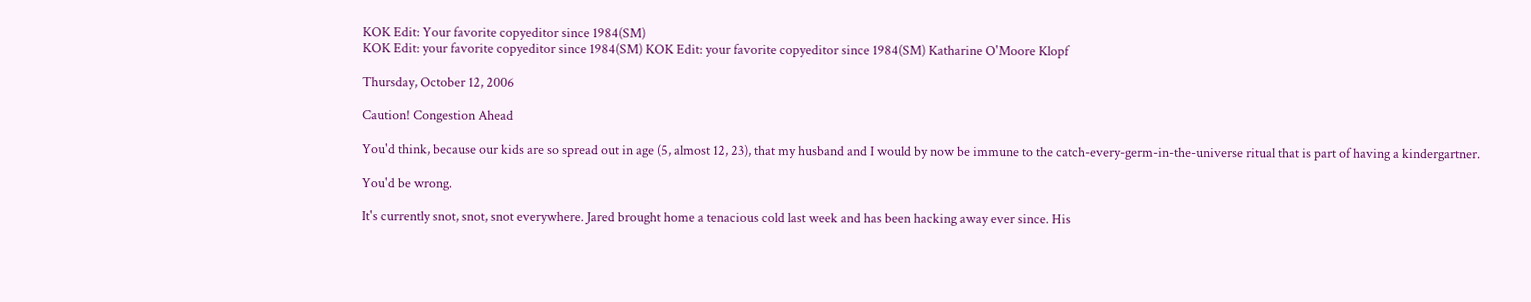KOK Edit: Your favorite copyeditor since 1984(SM)
KOK Edit: your favorite copyeditor since 1984(SM) KOK Edit: your favorite copyeditor since 1984(SM) Katharine O'Moore Klopf

Thursday, October 12, 2006

Caution! Congestion Ahead

You'd think, because our kids are so spread out in age (5, almost 12, 23), that my husband and I would by now be immune to the catch-every-germ-in-the-universe ritual that is part of having a kindergartner.

You'd be wrong.

It's currently snot, snot, snot everywhere. Jared brought home a tenacious cold last week and has been hacking away ever since. His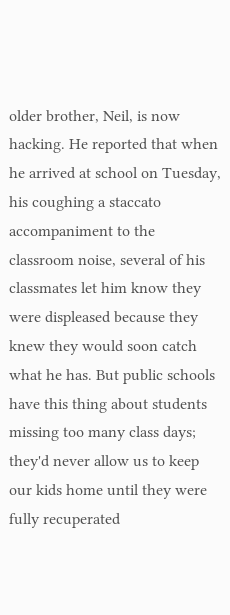older brother, Neil, is now hacking. He reported that when he arrived at school on Tuesday, his coughing a staccato accompaniment to the classroom noise, several of his classmates let him know they were displeased because they knew they would soon catch what he has. But public schools have this thing about students missing too many class days; they'd never allow us to keep our kids home until they were fully recuperated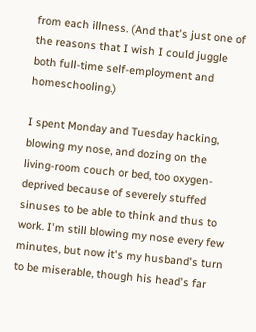from each illness. (And that's just one of the reasons that I wish I could juggle both full-time self-employment and homeschooling.)

I spent Monday and Tuesday hacking, blowing my nose, and dozing on the living-room couch or bed, too oxygen-deprived because of severely stuffed sinuses to be able to think and thus to work. I'm still blowing my nose every few minutes, but now it's my husband's turn to be miserable, though his head's far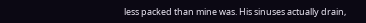less packed than mine was. His sinuses actually drain,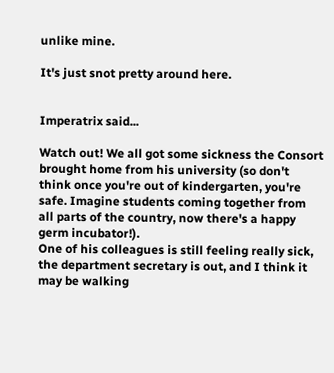unlike mine.

It's just snot pretty around here.


Imperatrix said...

Watch out! We all got some sickness the Consort brought home from his university (so don't think once you're out of kindergarten, you're safe. Imagine students coming together from all parts of the country, now there's a happy germ incubator!).
One of his colleagues is still feeling really sick, the department secretary is out, and I think it may be walking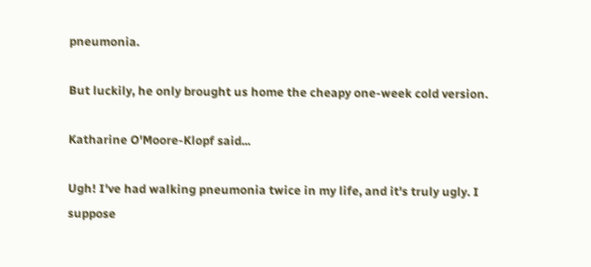pneumonia.

But luckily, he only brought us home the cheapy one-week cold version.

Katharine O'Moore-Klopf said...

Ugh! I've had walking pneumonia twice in my life, and it's truly ugly. I suppose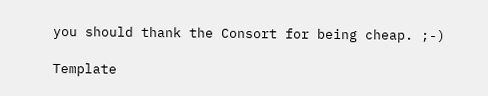you should thank the Consort for being cheap. ;-)

Template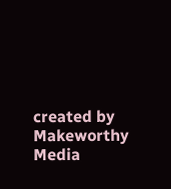created by Makeworthy Media